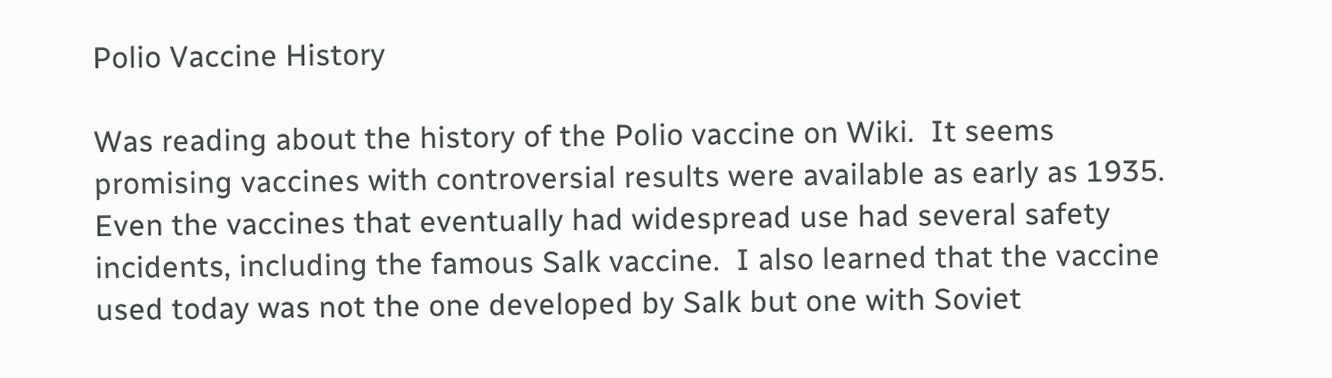Polio Vaccine History

Was reading about the history of the Polio vaccine on Wiki.  It seems promising vaccines with controversial results were available as early as 1935.  Even the vaccines that eventually had widespread use had several safety incidents, including the famous Salk vaccine.  I also learned that the vaccine used today was not the one developed by Salk but one with Soviet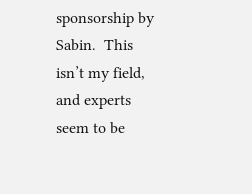sponsorship by Sabin.  This isn’t my field, and experts seem to be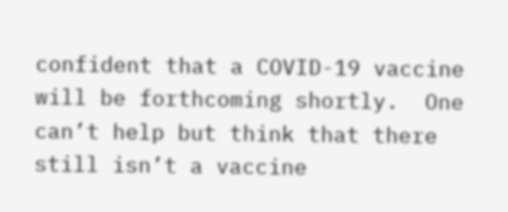confident that a COVID-19 vaccine will be forthcoming shortly.  One can’t help but think that there still isn’t a vaccine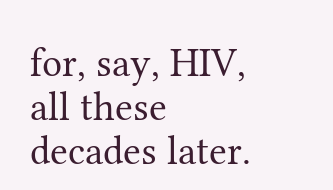for, say, HIV, all these decades later.